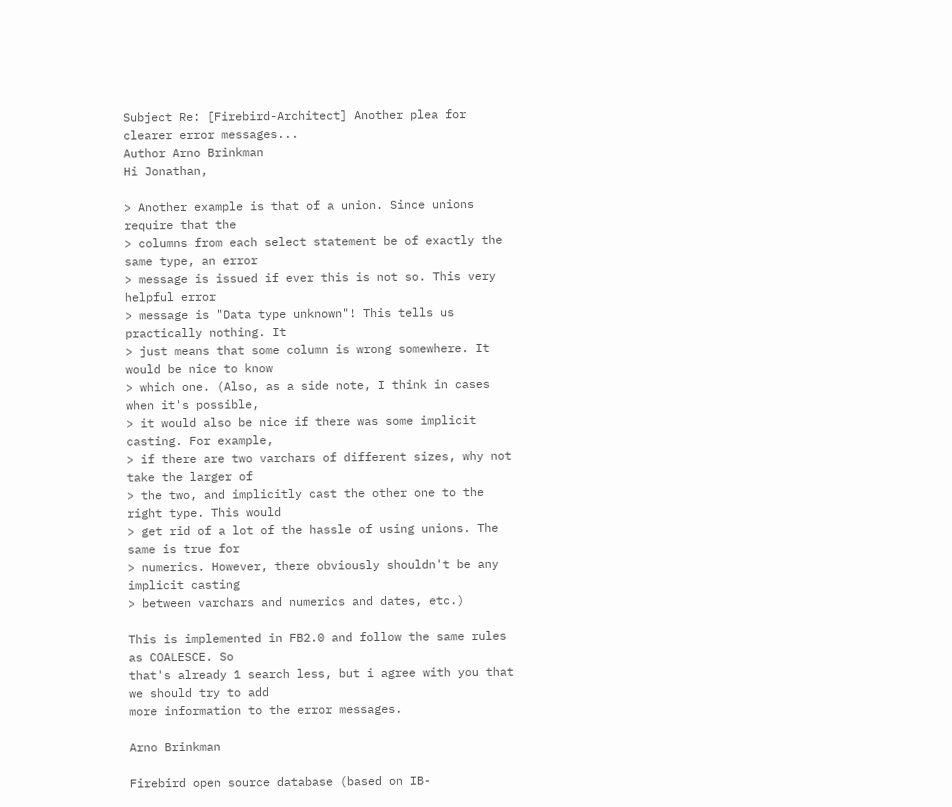Subject Re: [Firebird-Architect] Another plea for clearer error messages...
Author Arno Brinkman
Hi Jonathan,

> Another example is that of a union. Since unions require that the
> columns from each select statement be of exactly the same type, an error
> message is issued if ever this is not so. This very helpful error
> message is "Data type unknown"! This tells us practically nothing. It
> just means that some column is wrong somewhere. It would be nice to know
> which one. (Also, as a side note, I think in cases when it's possible,
> it would also be nice if there was some implicit casting. For example,
> if there are two varchars of different sizes, why not take the larger of
> the two, and implicitly cast the other one to the right type. This would
> get rid of a lot of the hassle of using unions. The same is true for
> numerics. However, there obviously shouldn't be any implicit casting
> between varchars and numerics and dates, etc.)

This is implemented in FB2.0 and follow the same rules as COALESCE. So
that's already 1 search less, but i agree with you that we should try to add
more information to the error messages.

Arno Brinkman

Firebird open source database (based on IB-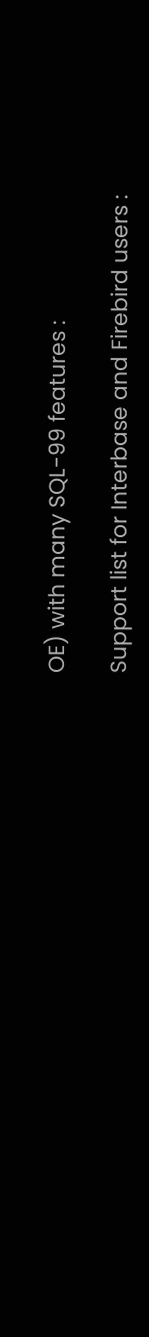OE) with many SQL-99 features :

Support list for Interbase and Firebird users :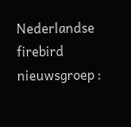Nederlandse firebird nieuwsgroep :